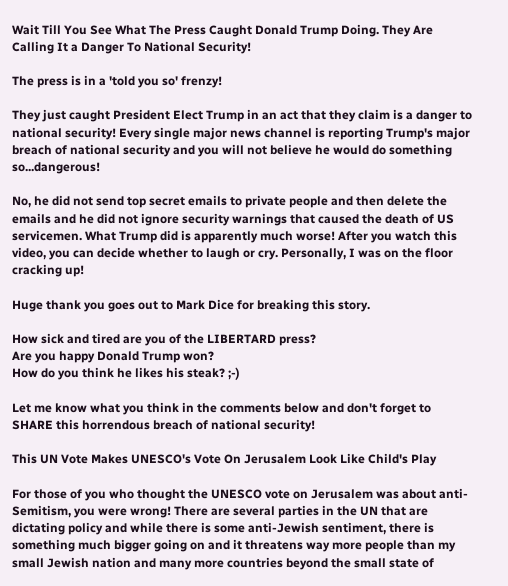Wait Till You See What The Press Caught Donald Trump Doing. They Are Calling It a Danger To National Security!

The press is in a 'told you so' frenzy!

They just caught President Elect Trump in an act that they claim is a danger to national security! Every single major news channel is reporting Trump's major breach of national security and you will not believe he would do something so...dangerous!

No, he did not send top secret emails to private people and then delete the emails and he did not ignore security warnings that caused the death of US servicemen. What Trump did is apparently much worse! After you watch this video, you can decide whether to laugh or cry. Personally, I was on the floor cracking up!

Huge thank you goes out to Mark Dice for breaking this story.

How sick and tired are you of the LIBERTARD press?
Are you happy Donald Trump won?
How do you think he likes his steak? ;-)

Let me know what you think in the comments below and don't forget to SHARE this horrendous breach of national security!

This UN Vote Makes UNESCO's Vote On Jerusalem Look Like Child's Play

For those of you who thought the UNESCO vote on Jerusalem was about anti-Semitism, you were wrong! There are several parties in the UN that are dictating policy and while there is some anti-Jewish sentiment, there is something much bigger going on and it threatens way more people than my small Jewish nation and many more countries beyond the small state of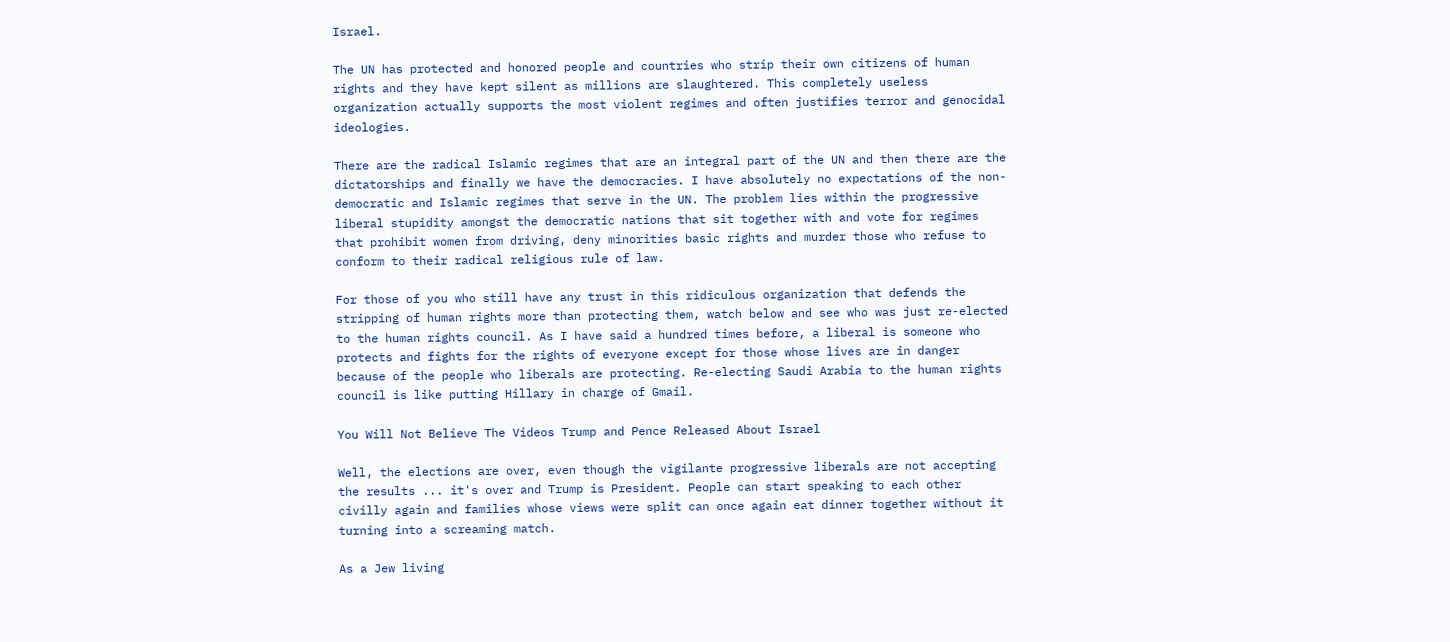Israel.

The UN has protected and honored people and countries who strip their own citizens of human rights and they have kept silent as millions are slaughtered. This completely useless organization actually supports the most violent regimes and often justifies terror and genocidal ideologies.

There are the radical Islamic regimes that are an integral part of the UN and then there are the dictatorships and finally we have the democracies. I have absolutely no expectations of the non-democratic and Islamic regimes that serve in the UN. The problem lies within the progressive liberal stupidity amongst the democratic nations that sit together with and vote for regimes that prohibit women from driving, deny minorities basic rights and murder those who refuse to conform to their radical religious rule of law.

For those of you who still have any trust in this ridiculous organization that defends the stripping of human rights more than protecting them, watch below and see who was just re-elected to the human rights council. As I have said a hundred times before, a liberal is someone who protects and fights for the rights of everyone except for those whose lives are in danger because of the people who liberals are protecting. Re-electing Saudi Arabia to the human rights council is like putting Hillary in charge of Gmail.

You Will Not Believe The Videos Trump and Pence Released About Israel

Well, the elections are over, even though the vigilante progressive liberals are not accepting the results ... it's over and Trump is President. People can start speaking to each other civilly again and families whose views were split can once again eat dinner together without it turning into a screaming match.

As a Jew living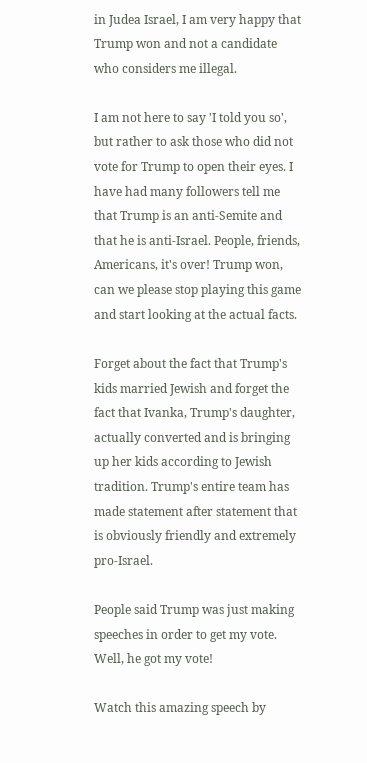in Judea Israel, I am very happy that Trump won and not a candidate who considers me illegal.

I am not here to say 'I told you so', but rather to ask those who did not vote for Trump to open their eyes. I have had many followers tell me that Trump is an anti-Semite and that he is anti-Israel. People, friends, Americans, it's over! Trump won, can we please stop playing this game and start looking at the actual facts.

Forget about the fact that Trump's kids married Jewish and forget the fact that Ivanka, Trump's daughter, actually converted and is bringing up her kids according to Jewish tradition. Trump's entire team has made statement after statement that is obviously friendly and extremely pro-Israel.

People said Trump was just making speeches in order to get my vote. Well, he got my vote!

Watch this amazing speech by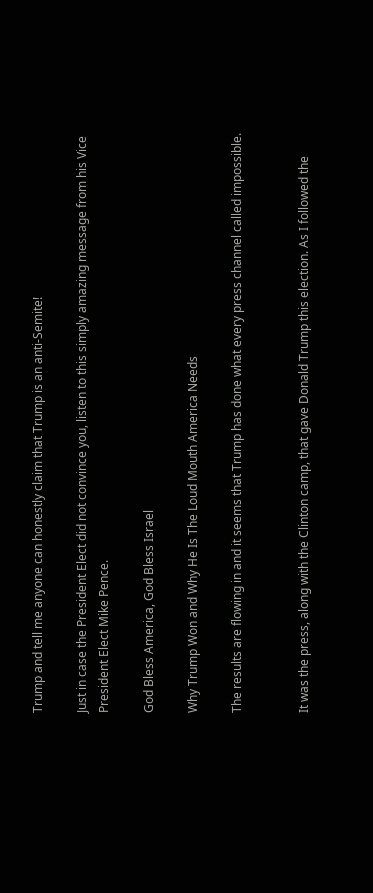Trump and tell me anyone can honestly claim that Trump is an anti-Semite!

Just in case the President Elect did not convince you, listen to this simply amazing message from his Vice President Elect Mike Pence.

God Bless America, God Bless Israel

Why Trump Won and Why He Is The Loud Mouth America Needs

The results are flowing in and it seems that Trump has done what every press channel called impossible.


It was the press, along with the Clinton camp, that gave Donald Trump this election. As I followed the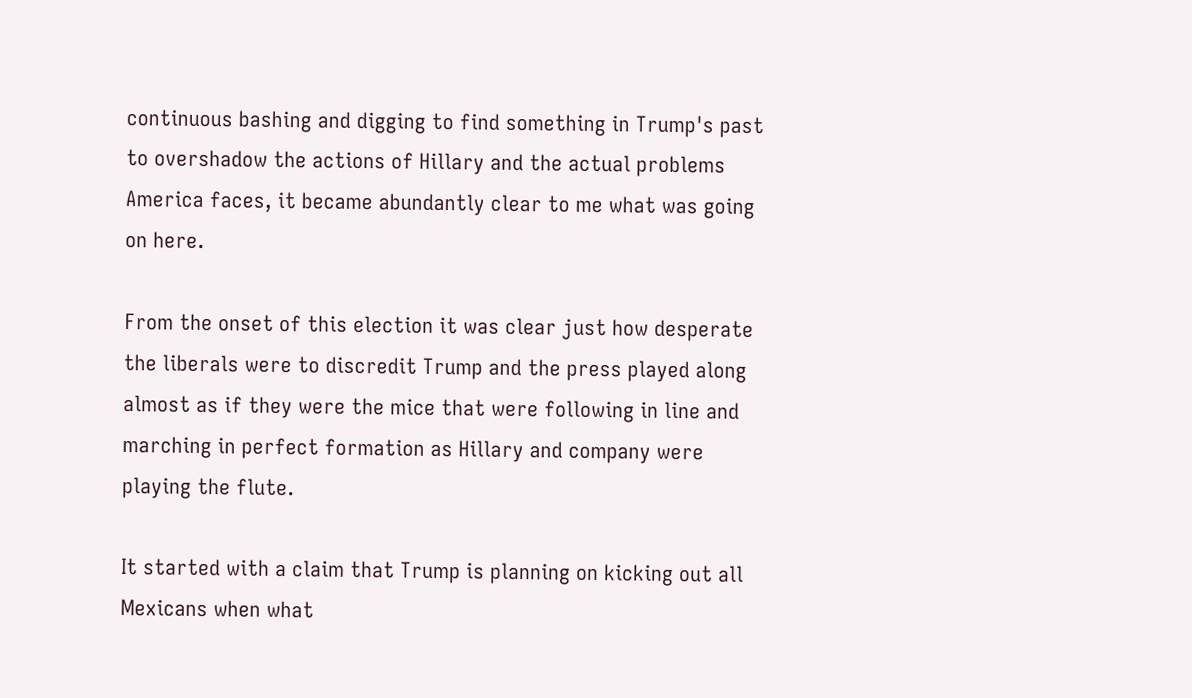continuous bashing and digging to find something in Trump's past to overshadow the actions of Hillary and the actual problems America faces, it became abundantly clear to me what was going on here.

From the onset of this election it was clear just how desperate the liberals were to discredit Trump and the press played along almost as if they were the mice that were following in line and marching in perfect formation as Hillary and company were playing the flute.

It started with a claim that Trump is planning on kicking out all Mexicans when what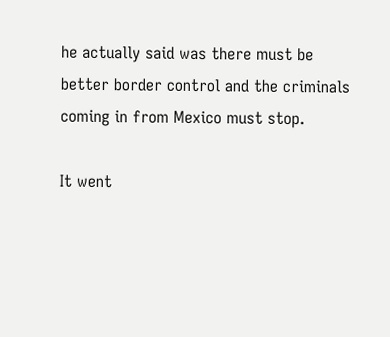he actually said was there must be better border control and the criminals coming in from Mexico must stop.

It went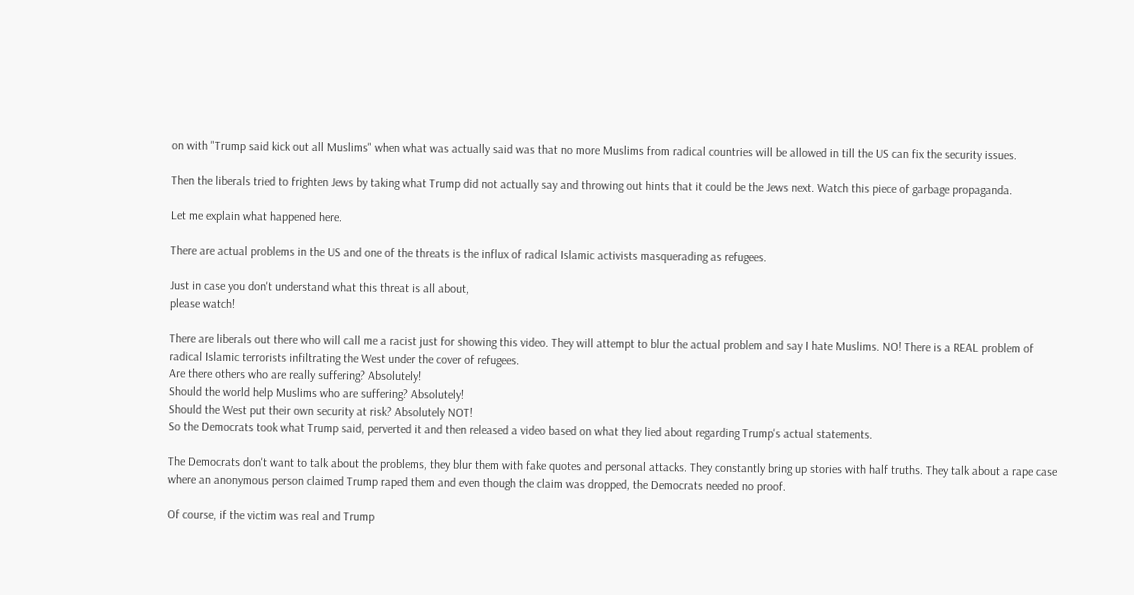on with "Trump said kick out all Muslims" when what was actually said was that no more Muslims from radical countries will be allowed in till the US can fix the security issues.

Then the liberals tried to frighten Jews by taking what Trump did not actually say and throwing out hints that it could be the Jews next. Watch this piece of garbage propaganda.

Let me explain what happened here.

There are actual problems in the US and one of the threats is the influx of radical Islamic activists masquerading as refugees.

Just in case you don't understand what this threat is all about,
please watch!

There are liberals out there who will call me a racist just for showing this video. They will attempt to blur the actual problem and say I hate Muslims. NO! There is a REAL problem of radical Islamic terrorists infiltrating the West under the cover of refugees.
Are there others who are really suffering? Absolutely!
Should the world help Muslims who are suffering? Absolutely!
Should the West put their own security at risk? Absolutely NOT!
So the Democrats took what Trump said, perverted it and then released a video based on what they lied about regarding Trump's actual statements.

The Democrats don't want to talk about the problems, they blur them with fake quotes and personal attacks. They constantly bring up stories with half truths. They talk about a rape case where an anonymous person claimed Trump raped them and even though the claim was dropped, the Democrats needed no proof.

Of course, if the victim was real and Trump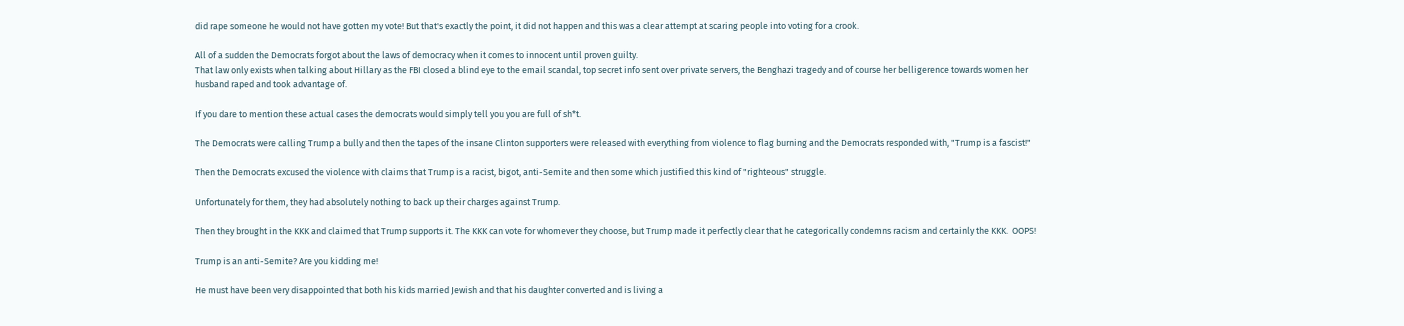did rape someone he would not have gotten my vote! But that's exactly the point, it did not happen and this was a clear attempt at scaring people into voting for a crook.

All of a sudden the Democrats forgot about the laws of democracy when it comes to innocent until proven guilty.
That law only exists when talking about Hillary as the FBI closed a blind eye to the email scandal, top secret info sent over private servers, the Benghazi tragedy and of course her belligerence towards women her husband raped and took advantage of.

If you dare to mention these actual cases the democrats would simply tell you you are full of sh*t.

The Democrats were calling Trump a bully and then the tapes of the insane Clinton supporters were released with everything from violence to flag burning and the Democrats responded with, "Trump is a fascist!"

Then the Democrats excused the violence with claims that Trump is a racist, bigot, anti-Semite and then some which justified this kind of "righteous" struggle.

Unfortunately for them, they had absolutely nothing to back up their charges against Trump.

Then they brought in the KKK and claimed that Trump supports it. The KKK can vote for whomever they choose, but Trump made it perfectly clear that he categorically condemns racism and certainly the KKK.  OOPS!

Trump is an anti-Semite? Are you kidding me!

He must have been very disappointed that both his kids married Jewish and that his daughter converted and is living a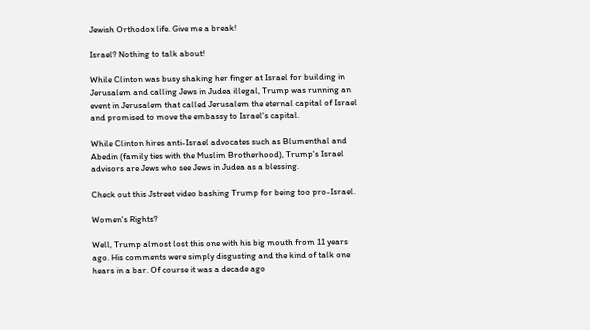Jewish Orthodox life. Give me a break!

Israel? Nothing to talk about!

While Clinton was busy shaking her finger at Israel for building in Jerusalem and calling Jews in Judea illegal, Trump was running an event in Jerusalem that called Jerusalem the eternal capital of Israel and promised to move the embassy to Israel's capital.

While Clinton hires anti-Israel advocates such as Blumenthal and Abedin (family ties with the Muslim Brotherhood), Trump's Israel advisors are Jews who see Jews in Judea as a blessing.

Check out this Jstreet video bashing Trump for being too pro-Israel.

Women's Rights?

Well, Trump almost lost this one with his big mouth from 11 years ago. His comments were simply disgusting and the kind of talk one hears in a bar. Of course it was a decade ago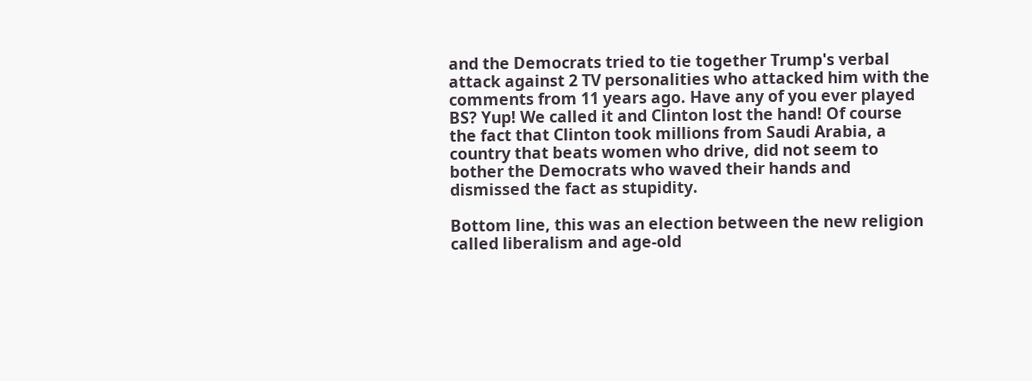and the Democrats tried to tie together Trump's verbal attack against 2 TV personalities who attacked him with the comments from 11 years ago. Have any of you ever played BS? Yup! We called it and Clinton lost the hand! Of course the fact that Clinton took millions from Saudi Arabia, a country that beats women who drive, did not seem to bother the Democrats who waved their hands and dismissed the fact as stupidity.

Bottom line, this was an election between the new religion called liberalism and age-old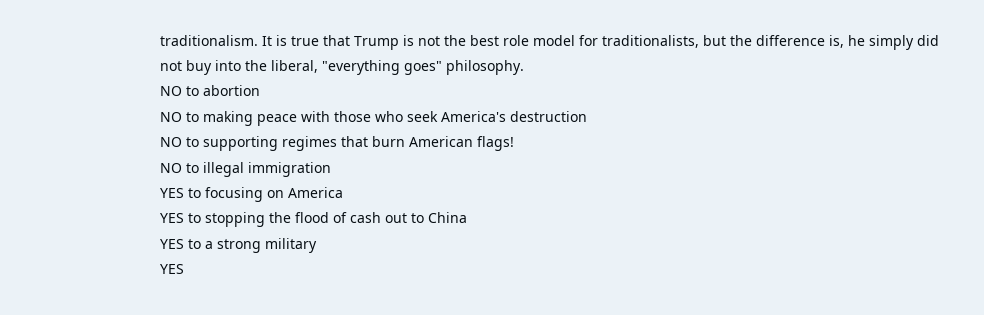traditionalism. It is true that Trump is not the best role model for traditionalists, but the difference is, he simply did not buy into the liberal, "everything goes" philosophy.
NO to abortion
NO to making peace with those who seek America's destruction
NO to supporting regimes that burn American flags!
NO to illegal immigration
YES to focusing on America
YES to stopping the flood of cash out to China
YES to a strong military
YES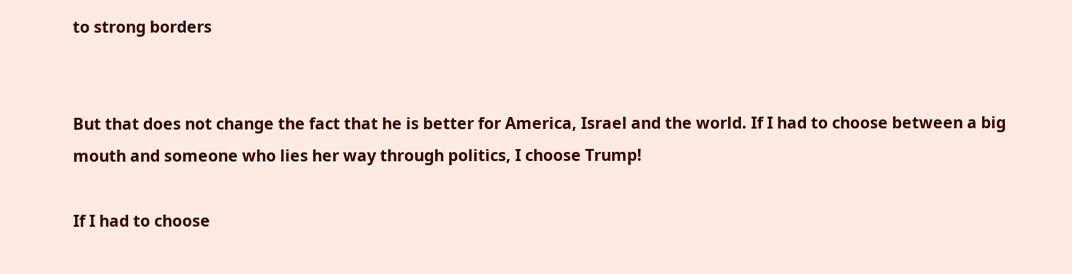to strong borders


But that does not change the fact that he is better for America, Israel and the world. If I had to choose between a big mouth and someone who lies her way through politics, I choose Trump!

If I had to choose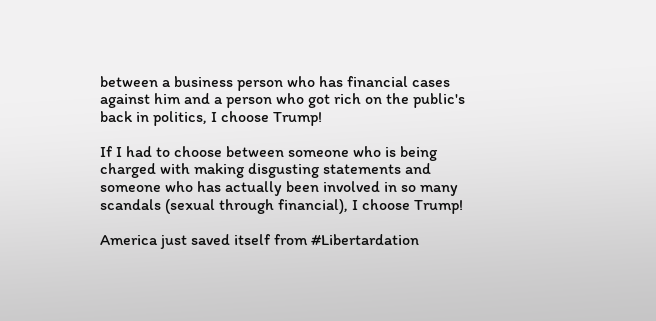between a business person who has financial cases against him and a person who got rich on the public's back in politics, I choose Trump!

If I had to choose between someone who is being charged with making disgusting statements and someone who has actually been involved in so many scandals (sexual through financial), I choose Trump!

America just saved itself from #Libertardation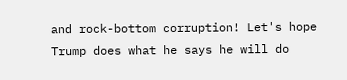and rock-bottom corruption! Let's hope Trump does what he says he will do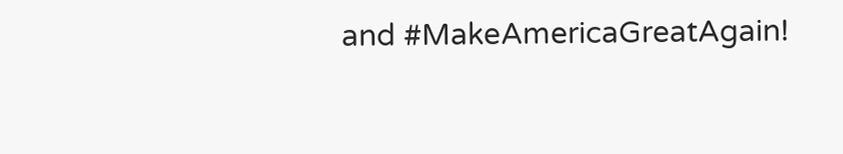and #MakeAmericaGreatAgain!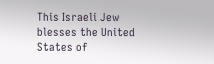This Israeli Jew blesses the United States of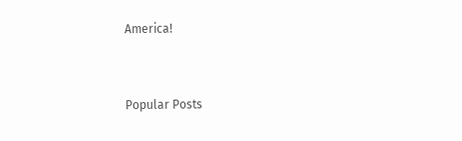America!


Popular Posts